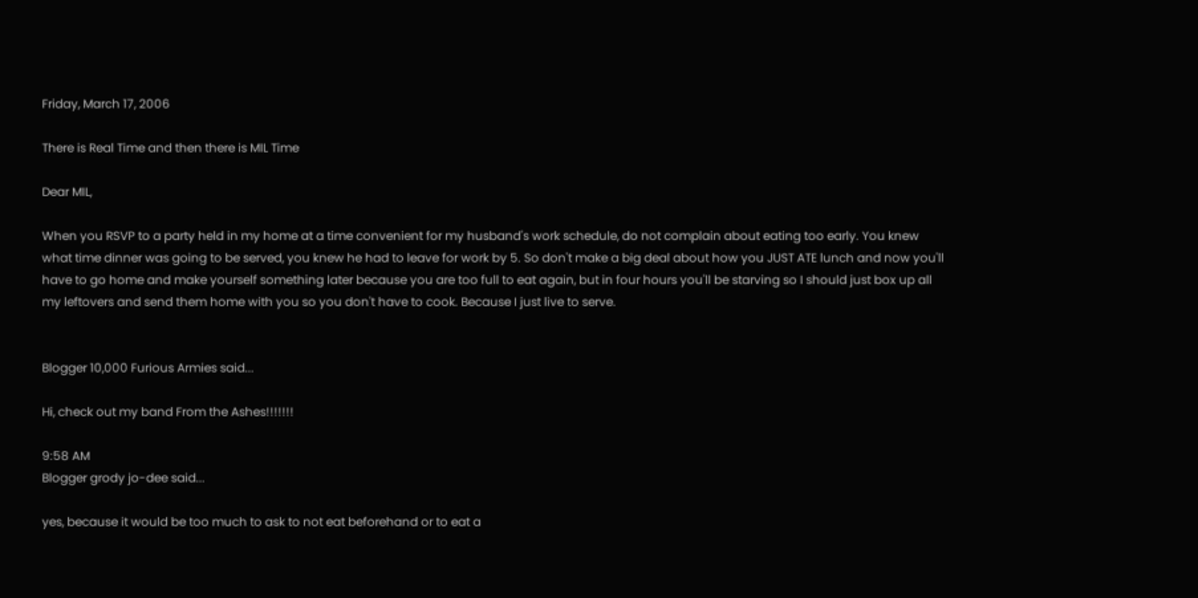Friday, March 17, 2006

There is Real Time and then there is MIL Time

Dear MIL,

When you RSVP to a party held in my home at a time convenient for my husband's work schedule, do not complain about eating too early. You knew what time dinner was going to be served, you knew he had to leave for work by 5. So don't make a big deal about how you JUST ATE lunch and now you'll have to go home and make yourself something later because you are too full to eat again, but in four hours you'll be starving so I should just box up all my leftovers and send them home with you so you don't have to cook. Because I just live to serve.


Blogger 10,000 Furious Armies said...

Hi, check out my band From the Ashes!!!!!!!

9:58 AM
Blogger grody jo-dee said...

yes, because it would be too much to ask to not eat beforehand or to eat a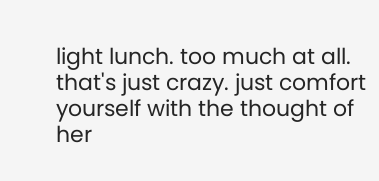light lunch. too much at all. that's just crazy. just comfort yourself with the thought of her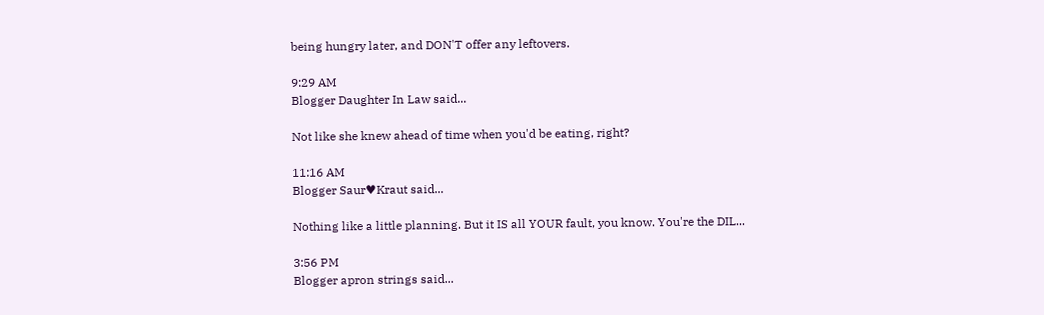being hungry later, and DON'T offer any leftovers.

9:29 AM
Blogger Daughter In Law said...

Not like she knew ahead of time when you'd be eating, right?

11:16 AM
Blogger Saur♥Kraut said...

Nothing like a little planning. But it IS all YOUR fault, you know. You're the DIL...

3:56 PM
Blogger apron strings said...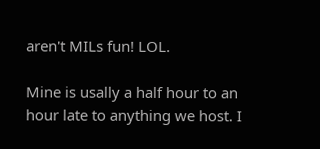aren't MILs fun! LOL.

Mine is usally a half hour to an hour late to anything we host. I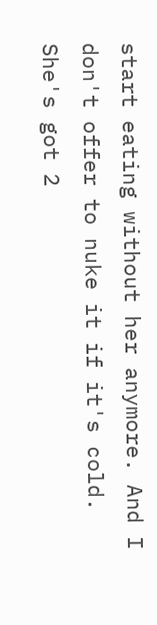start eating without her anymore. And I don't offer to nuke it if it's cold. She's got 2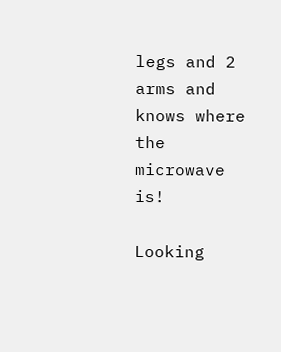legs and 2 arms and knows where the microwave is!

Looking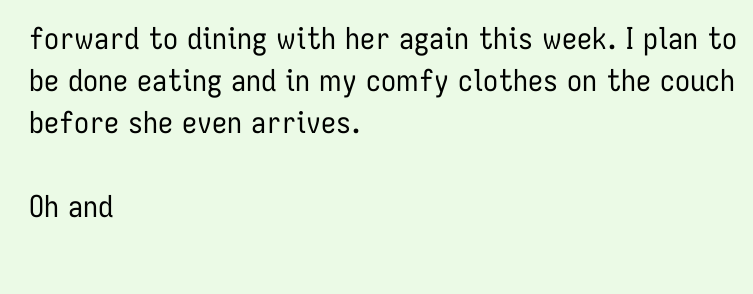forward to dining with her again this week. I plan to be done eating and in my comfy clothes on the couch before she even arrives.

Oh and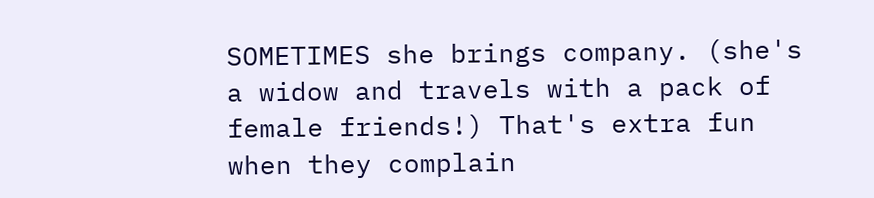SOMETIMES she brings company. (she's a widow and travels with a pack of female friends!) That's extra fun when they complain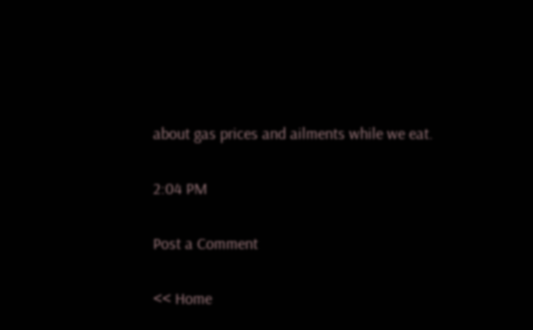about gas prices and ailments while we eat.

2:04 PM

Post a Comment

<< Home